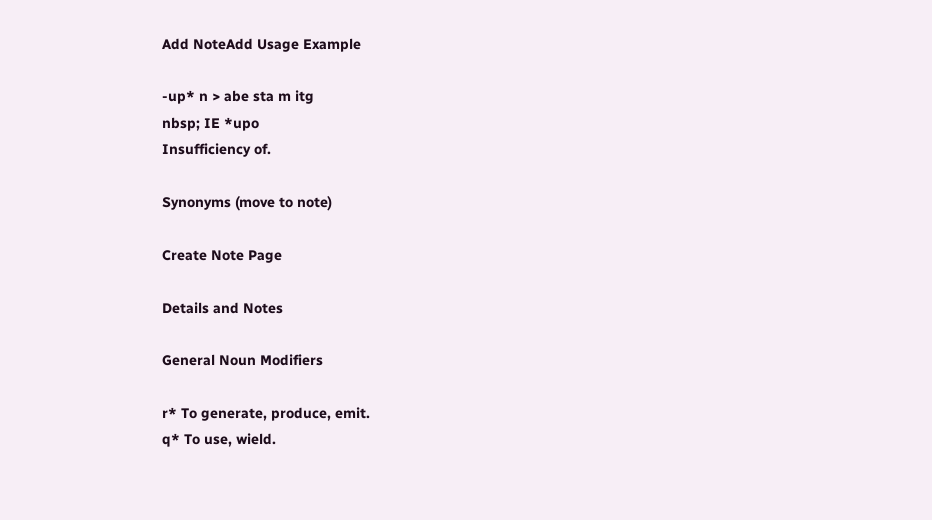Add NoteAdd Usage Example

-up* n > abe sta m itg
nbsp; IE *upo
Insufficiency of.

Synonyms (move to note)

Create Note Page

Details and Notes

General Noun Modifiers

r* To generate, produce, emit.
q* To use, wield.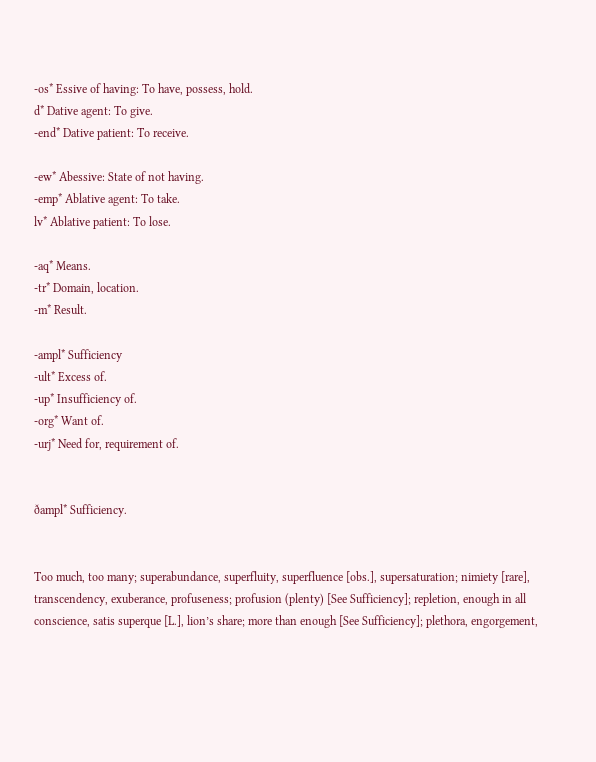-os* Essive of having: To have, possess, hold.
d* Dative agent: To give.
-end* Dative patient: To receive.

-ew* Abessive: State of not having.
-emp* Ablative agent: To take.
lv* Ablative patient: To lose.

-aq* Means.
-tr* Domain, location.
-m* Result.

-ampl* Sufficiency
-ult* Excess of.
-up* Insufficiency of.
-org* Want of.
-urj* Need for, requirement of.


ðampl* Sufficiency.


Too much, too many; superabundance, superfluity, superfluence [obs.], supersaturation; nimiety [rare], transcendency, exuberance, profuseness; profusion (plenty) [See Sufficiency]; repletion, enough in all conscience, satis superque [L.], lion’s share; more than enough [See Sufficiency]; plethora, engorgement,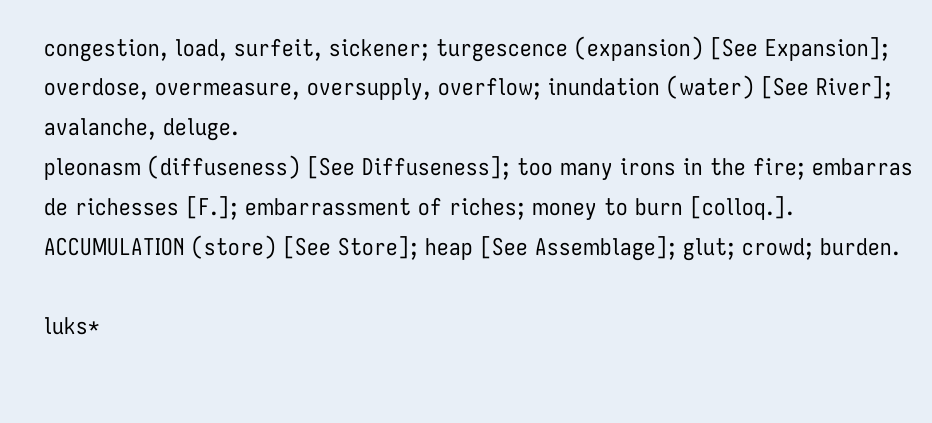congestion, load, surfeit, sickener; turgescence (expansion) [See Expansion]; overdose, overmeasure, oversupply, overflow; inundation (water) [See River]; avalanche, deluge.
pleonasm (diffuseness) [See Diffuseness]; too many irons in the fire; embarras de richesses [F.]; embarrassment of riches; money to burn [colloq.].
ACCUMULATION (store) [See Store]; heap [See Assemblage]; glut; crowd; burden.

luks*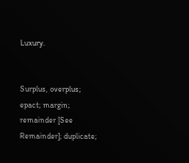Luxury.


Surplus, overplus; epact; margin; remainder [See Remainder]; duplicate;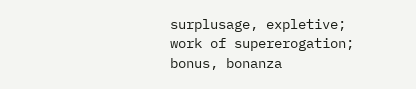surplusage, expletive; work of supererogation; bonus, bonanza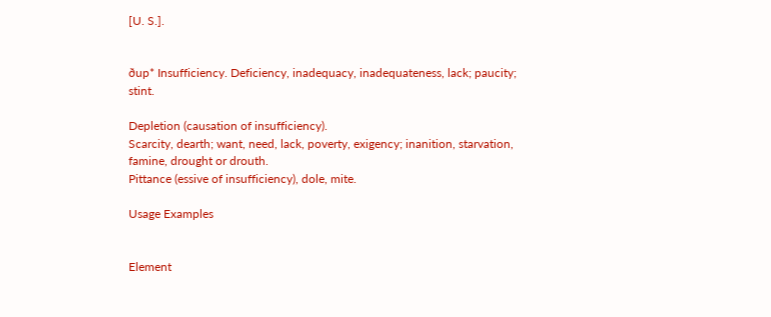[U. S.].


ðup* Insufficiency. Deficiency, inadequacy, inadequateness, lack; paucity; stint.

Depletion (causation of insufficiency).
Scarcity, dearth; want, need, lack, poverty, exigency; inanition, starvation, famine, drought or drouth.
Pittance (essive of insufficiency), dole, mite.

Usage Examples


Element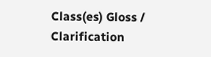Class(es) Gloss / Clarification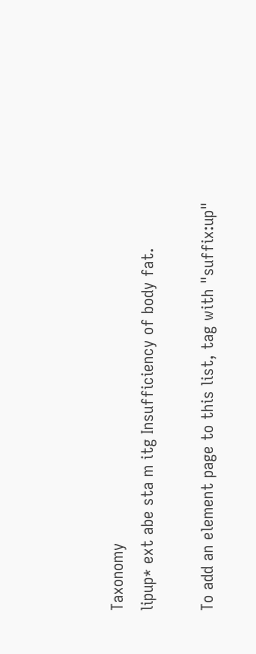Taxonomy
lipup* ext abe sta m itg Insufficiency of body fat.

To add an element page to this list, tag with "suffix:up"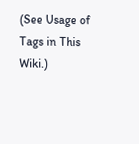(See Usage of Tags in This Wiki.)